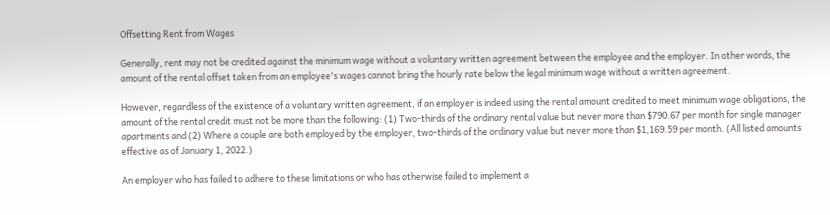Offsetting Rent from Wages

Generally, rent may not be credited against the minimum wage without a voluntary written agreement between the employee and the employer. In other words, the amount of the rental offset taken from an employee's wages cannot bring the hourly rate below the legal minimum wage without a written agreement.

However, regardless of the existence of a voluntary written agreement, if an employer is indeed using the rental amount credited to meet minimum wage obligations, the amount of the rental credit must not be more than the following: (1) Two-thirds of the ordinary rental value but never more than $790.67 per month for single manager apartments and (2) Where a couple are both employed by the employer, two-thirds of the ordinary value but never more than $1,169.59 per month. (All listed amounts effective as of January 1, 2022.)

An employer who has failed to adhere to these limitations or who has otherwise failed to implement a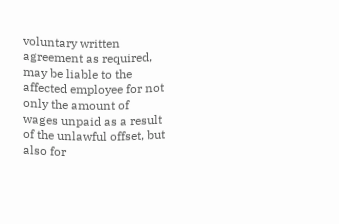voluntary written agreement as required, may be liable to the affected employee for not only the amount of wages unpaid as a result of the unlawful offset, but also for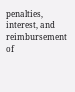penalties, interest, and reimbursement of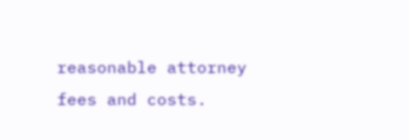reasonable attorney fees and costs.